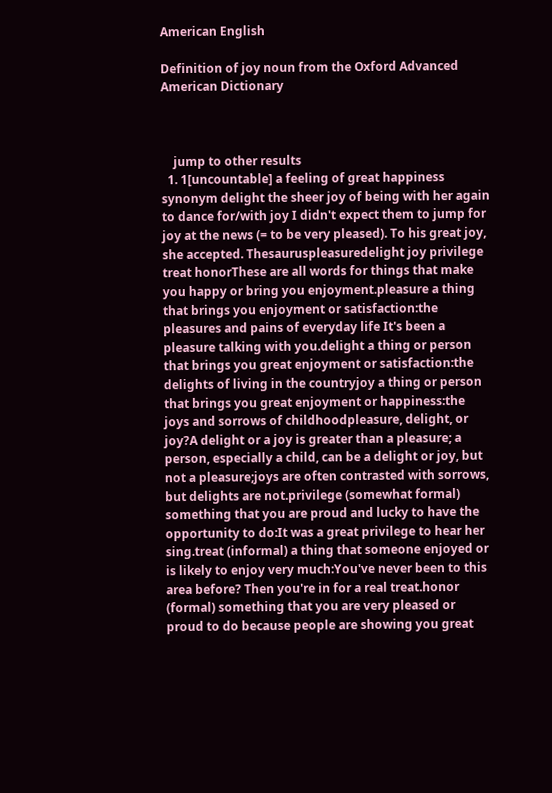American English

Definition of joy noun from the Oxford Advanced American Dictionary



    jump to other results
  1. 1[uncountable] a feeling of great happiness synonym delight the sheer joy of being with her again to dance for/with joy I didn't expect them to jump for joy at the news (= to be very pleased). To his great joy, she accepted. Thesauruspleasuredelight joy privilege treat honorThese are all words for things that make you happy or bring you enjoyment.pleasure a thing that brings you enjoyment or satisfaction:the pleasures and pains of everyday life It's been a pleasure talking with you.delight a thing or person that brings you great enjoyment or satisfaction:the delights of living in the countryjoy a thing or person that brings you great enjoyment or happiness:the joys and sorrows of childhoodpleasure, delight, or joy?A delight or a joy is greater than a pleasure; a person, especially a child, can be a delight or joy, but not a pleasure;joys are often contrasted with sorrows, but delights are not.privilege (somewhat formal) something that you are proud and lucky to have the opportunity to do:It was a great privilege to hear her sing.treat (informal) a thing that someone enjoyed or is likely to enjoy very much:You've never been to this area before? Then you're in for a real treat.honor (formal) something that you are very pleased or proud to do because people are showing you great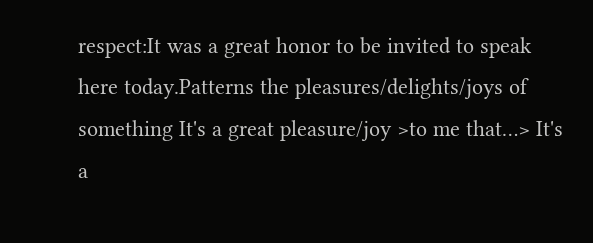respect:It was a great honor to be invited to speak here today.Patterns the pleasures/delights/joys of something It's a great pleasure/joy >to me that…> It's a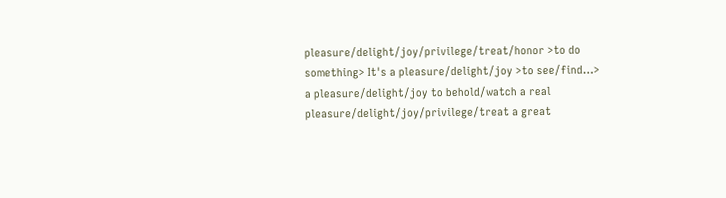pleasure/delight/joy/privilege/treat/honor >to do something> It's a pleasure/delight/joy >to see/find…> a pleasure/delight/joy to behold/watch a real pleasure/delight/joy/privilege/treat a great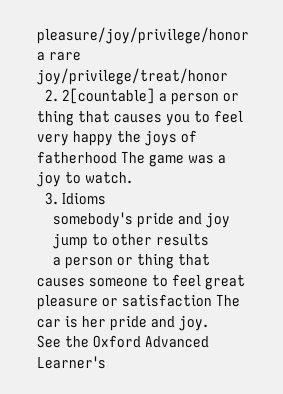pleasure/joy/privilege/honor a rare joy/privilege/treat/honor
  2. 2[countable] a person or thing that causes you to feel very happy the joys of fatherhood The game was a joy to watch.
  3. Idioms
    somebody's pride and joy
    jump to other results
    a person or thing that causes someone to feel great pleasure or satisfaction The car is her pride and joy.
See the Oxford Advanced Learner's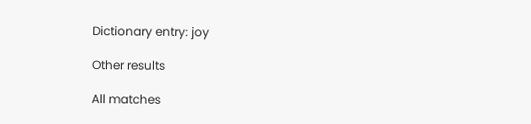Dictionary entry: joy

Other results

All matches